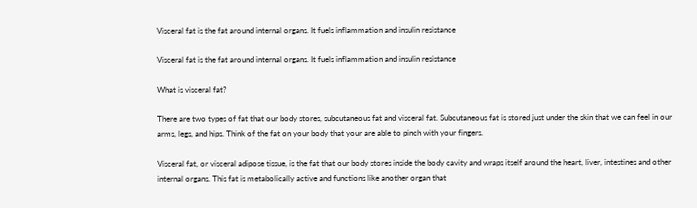Visceral fat is the fat around internal organs. It fuels inflammation and insulin resistance

Visceral fat is the fat around internal organs. It fuels inflammation and insulin resistance

What is visceral fat?

There are two types of fat that our body stores, subcutaneous fat and visceral fat. Subcutaneous fat is stored just under the skin that we can feel in our arms, legs, and hips. Think of the fat on your body that your are able to pinch with your fingers.

Visceral fat, or visceral adipose tissue, is the fat that our body stores inside the body cavity and wraps itself around the heart, liver, intestines and other internal organs. This fat is metabolically active and functions like another organ that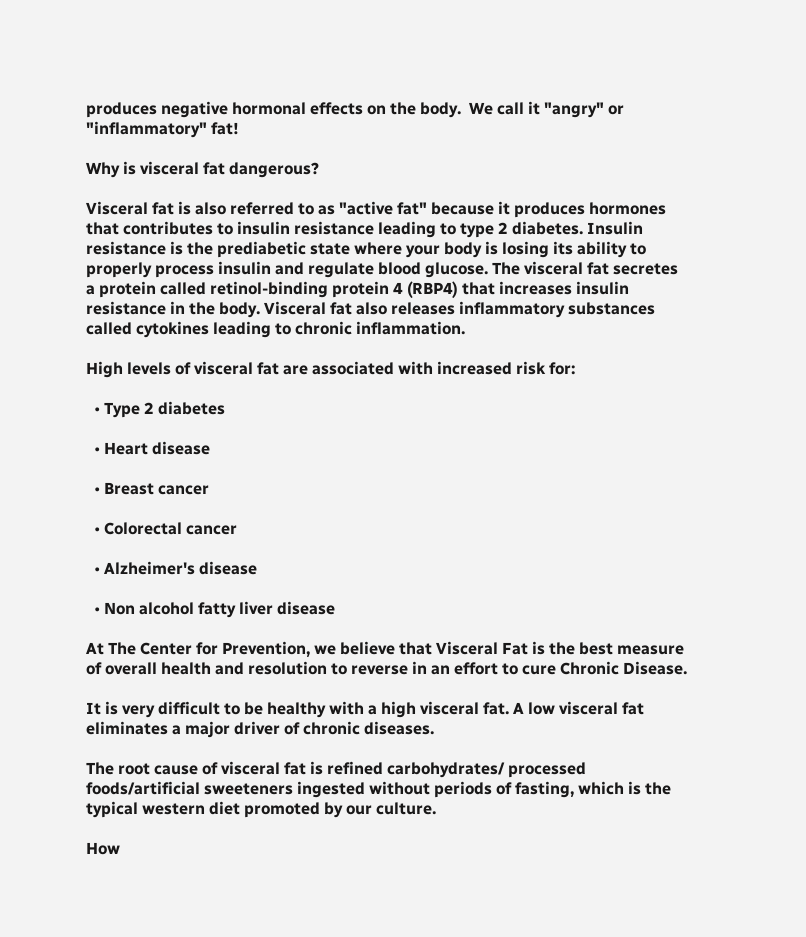produces negative hormonal effects on the body.  We call it "angry" or "inflammatory" fat!

Why is visceral fat dangerous?

Visceral fat is also referred to as "active fat" because it produces hormones that contributes to insulin resistance leading to type 2 diabetes. Insulin resistance is the prediabetic state where your body is losing its ability to properly process insulin and regulate blood glucose. The visceral fat secretes a protein called retinol-binding protein 4 (RBP4) that increases insulin resistance in the body. Visceral fat also releases inflammatory substances called cytokines leading to chronic inflammation.

High levels of visceral fat are associated with increased risk for:

  • Type 2 diabetes

  • Heart disease

  • Breast cancer

  • Colorectal cancer

  • Alzheimer's disease

  • Non alcohol fatty liver disease

At The Center for Prevention, we believe that Visceral Fat is the best measure of overall health and resolution to reverse in an effort to cure Chronic Disease.

It is very difficult to be healthy with a high visceral fat. A low visceral fat eliminates a major driver of chronic diseases.

The root cause of visceral fat is refined carbohydrates/ processed foods/artificial sweeteners ingested without periods of fasting, which is the typical western diet promoted by our culture.

How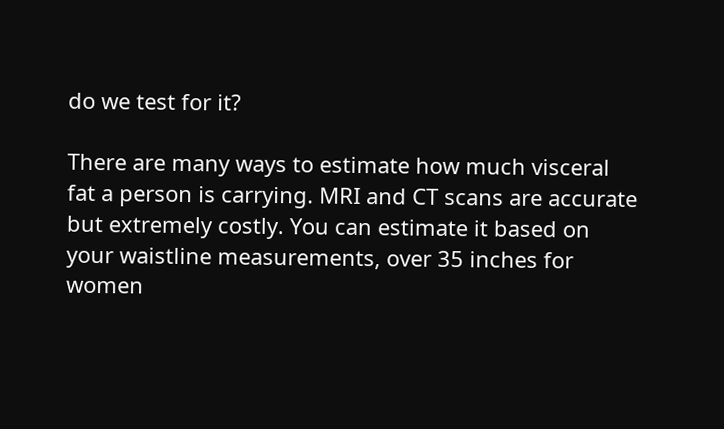do we test for it?

There are many ways to estimate how much visceral fat a person is carrying. MRI and CT scans are accurate but extremely costly. You can estimate it based on your waistline measurements, over 35 inches for women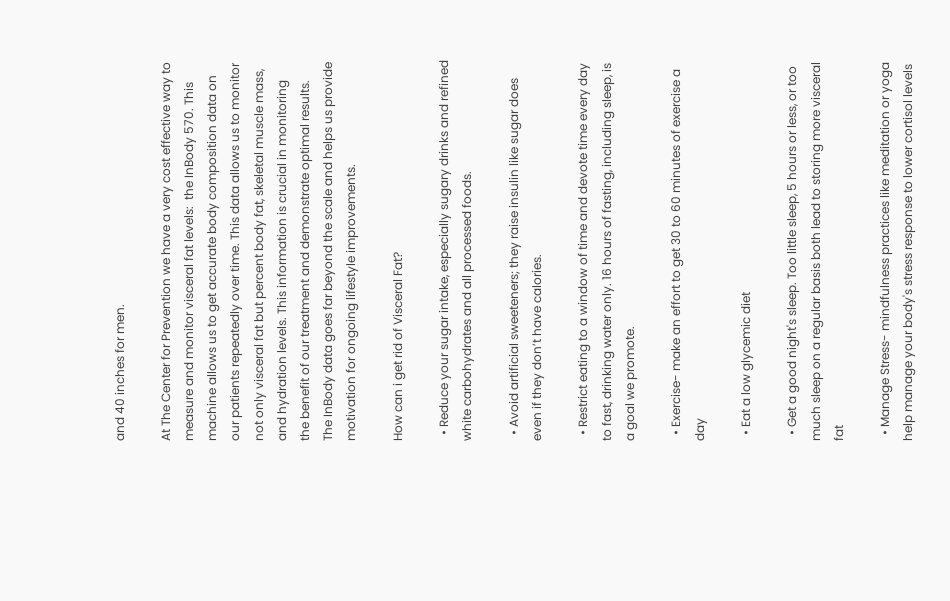and 40 inches for men.

At The Center for Prevention we have a very cost effective way to measure and monitor visceral fat levels:  the InBody 570. This machine allows us to get accurate body composition data on our patients repeatedly over time. This data allows us to monitor not only visceral fat but percent body fat, skeletal muscle mass, and hydration levels. This information is crucial in monitoring the benefit of our treatment and demonstrate optimal results. The InBody data goes far beyond the scale and helps us provide motivation for ongoing lifestyle improvements.

How can i get rid of Visceral Fat?

  • Reduce your sugar intake, especially sugary drinks and refined white carbohydrates and all processed foods.

  • Avoid artificial sweeteners; they raise insulin like sugar does even if they don’t have calories.

  • Restrict eating to a window of time and devote time every day to fast, drinking water only. 16 hours of fasting, including sleep, is a goal we promote.

  • Exercise- make an effort to get 30 to 60 minutes of exercise a day

  • Eat a low glycemic diet

  • Get a good night's sleep. Too little sleep, 5 hours or less, or too much sleep on a regular basis both lead to storing more visceral fat

  • Manage Stress- mindfulness practices like meditation or yoga help manage your body's stress response to lower cortisol levels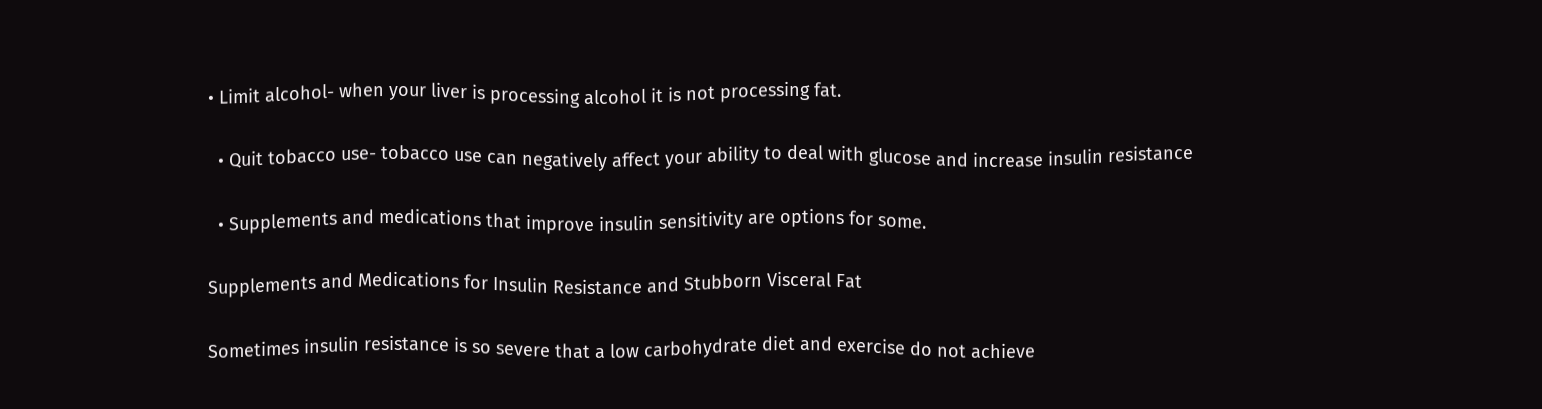• Limit alcohol- when your liver is processing alcohol it is not processing fat.

  • Quit tobacco use- tobacco use can negatively affect your ability to deal with glucose and increase insulin resistance

  • Supplements and medications that improve insulin sensitivity are options for some.

Supplements and Medications for Insulin Resistance and Stubborn Visceral Fat

Sometimes insulin resistance is so severe that a low carbohydrate diet and exercise do not achieve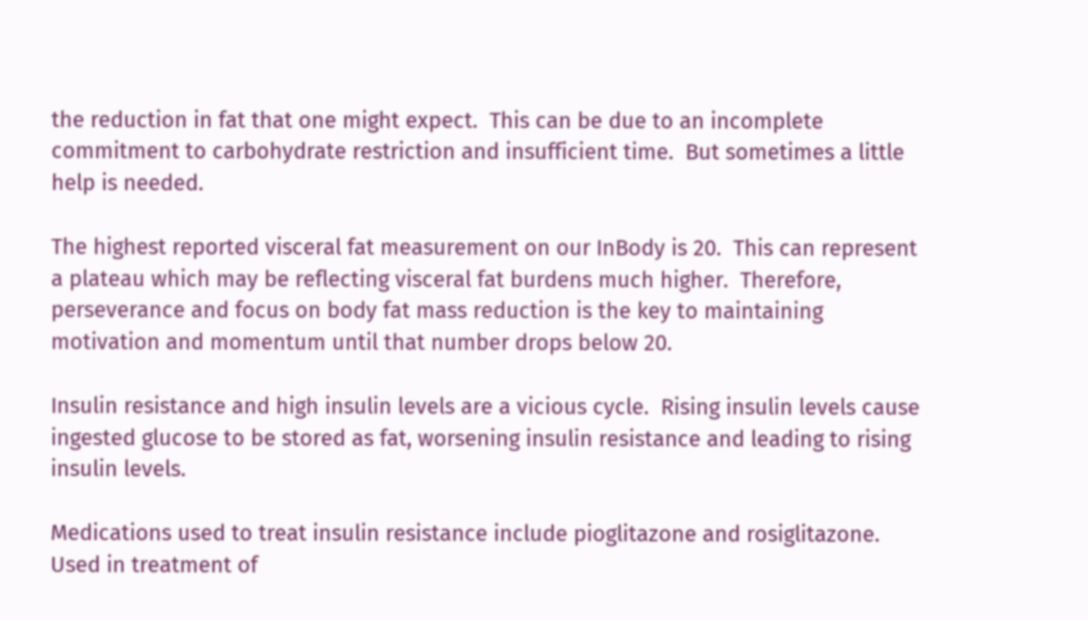the reduction in fat that one might expect.  This can be due to an incomplete commitment to carbohydrate restriction and insufficient time.  But sometimes a little help is needed.

The highest reported visceral fat measurement on our InBody is 20.  This can represent a plateau which may be reflecting visceral fat burdens much higher.  Therefore, perseverance and focus on body fat mass reduction is the key to maintaining motivation and momentum until that number drops below 20.

Insulin resistance and high insulin levels are a vicious cycle.  Rising insulin levels cause ingested glucose to be stored as fat, worsening insulin resistance and leading to rising insulin levels.

Medications used to treat insulin resistance include pioglitazone and rosiglitazone.  Used in treatment of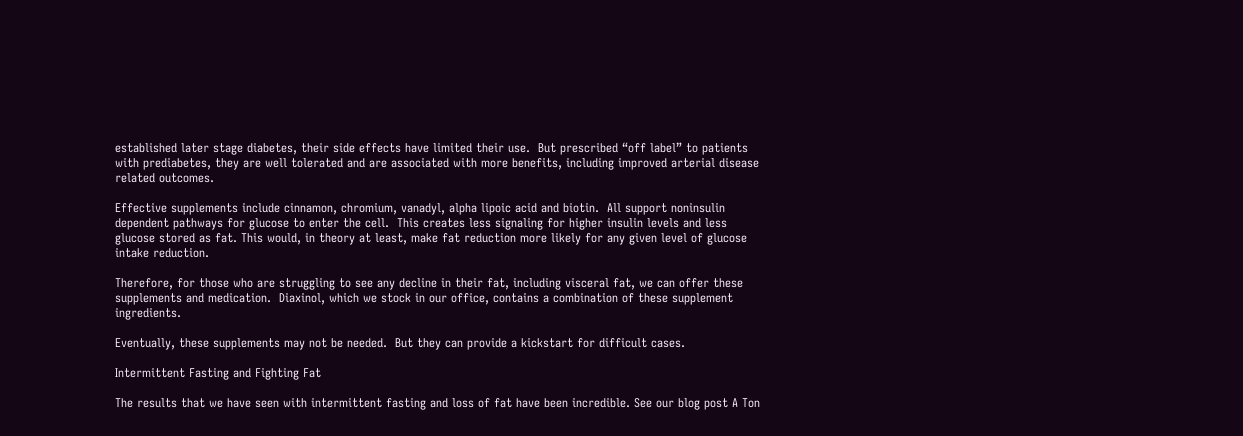established later stage diabetes, their side effects have limited their use.  But prescribed “off label” to patients with prediabetes, they are well tolerated and are associated with more benefits, including improved arterial disease related outcomes.

Effective supplements include cinnamon, chromium, vanadyl, alpha lipoic acid and biotin.  All support noninsulin dependent pathways for glucose to enter the cell.  This creates less signaling for higher insulin levels and less glucose stored as fat. This would, in theory at least, make fat reduction more likely for any given level of glucose intake reduction.

Therefore, for those who are struggling to see any decline in their fat, including visceral fat, we can offer these supplements and medication.  Diaxinol, which we stock in our office, contains a combination of these supplement ingredients.

Eventually, these supplements may not be needed.  But they can provide a kickstart for difficult cases.

Intermittent Fasting and Fighting Fat

The results that we have seen with intermittent fasting and loss of fat have been incredible. See our blog post A Ton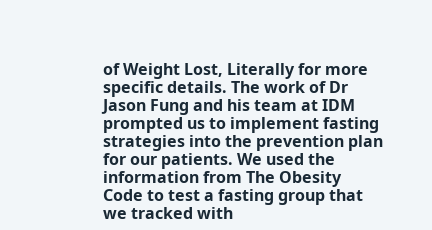of Weight Lost, Literally for more specific details. The work of Dr Jason Fung and his team at IDM prompted us to implement fasting strategies into the prevention plan for our patients. We used the information from The Obesity Code to test a fasting group that we tracked with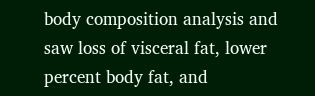body composition analysis and saw loss of visceral fat, lower percent body fat, and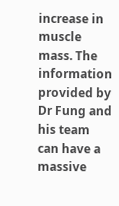increase in muscle mass. The information provided by Dr Fung and his team can have a massive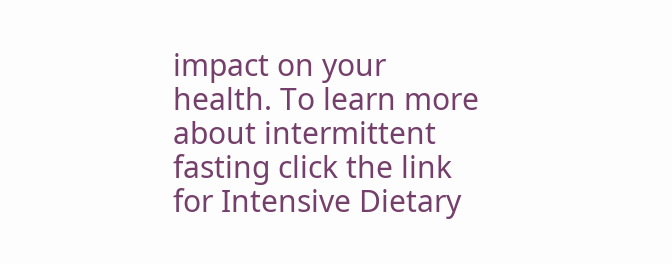impact on your health. To learn more about intermittent fasting click the link for Intensive Dietary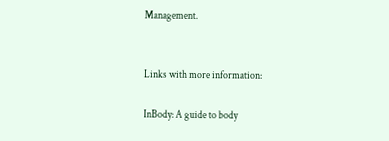Management.


Links with more information:

InBody: A guide to body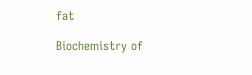fat

Biochemistry of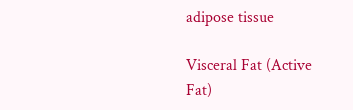adipose tissue

Visceral Fat (Active Fat)